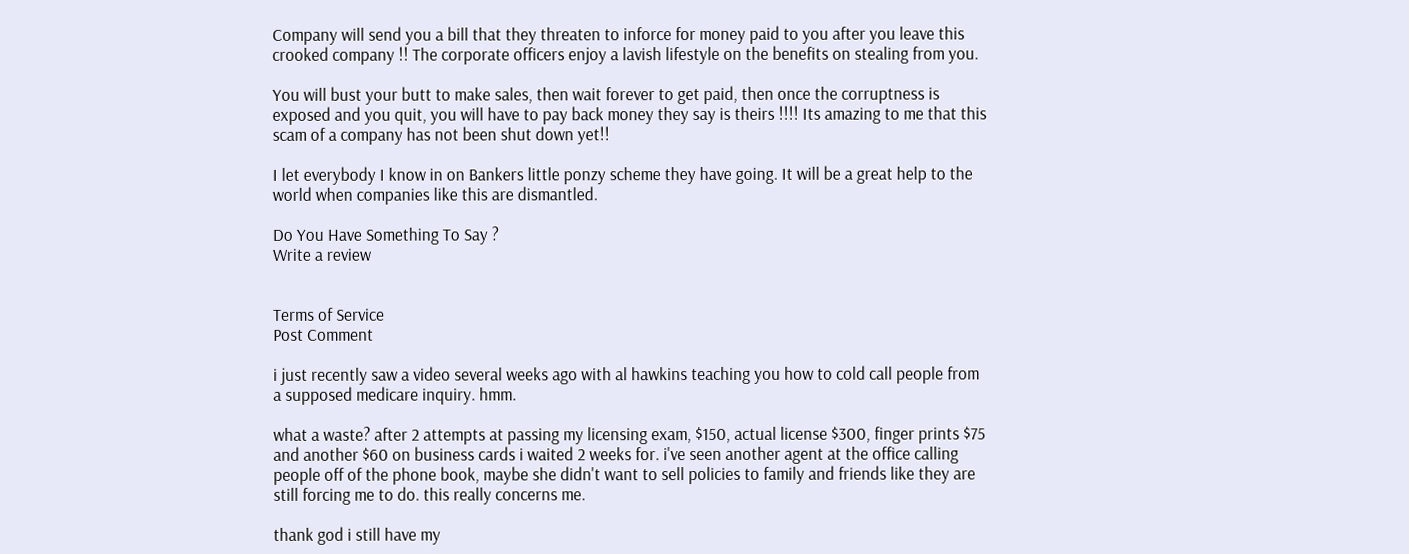Company will send you a bill that they threaten to inforce for money paid to you after you leave this crooked company !! The corporate officers enjoy a lavish lifestyle on the benefits on stealing from you.

You will bust your butt to make sales, then wait forever to get paid, then once the corruptness is exposed and you quit, you will have to pay back money they say is theirs !!!! Its amazing to me that this scam of a company has not been shut down yet!!

I let everybody I know in on Bankers little ponzy scheme they have going. It will be a great help to the world when companies like this are dismantled.

Do You Have Something To Say ?
Write a review


Terms of Service
Post Comment

i just recently saw a video several weeks ago with al hawkins teaching you how to cold call people from a supposed medicare inquiry. hmm.

what a waste? after 2 attempts at passing my licensing exam, $150, actual license $300, finger prints $75 and another $60 on business cards i waited 2 weeks for. i've seen another agent at the office calling people off of the phone book, maybe she didn't want to sell policies to family and friends like they are still forcing me to do. this really concerns me.

thank god i still have my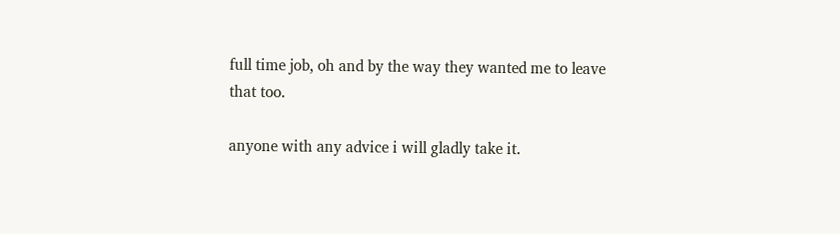full time job, oh and by the way they wanted me to leave that too.

anyone with any advice i will gladly take it.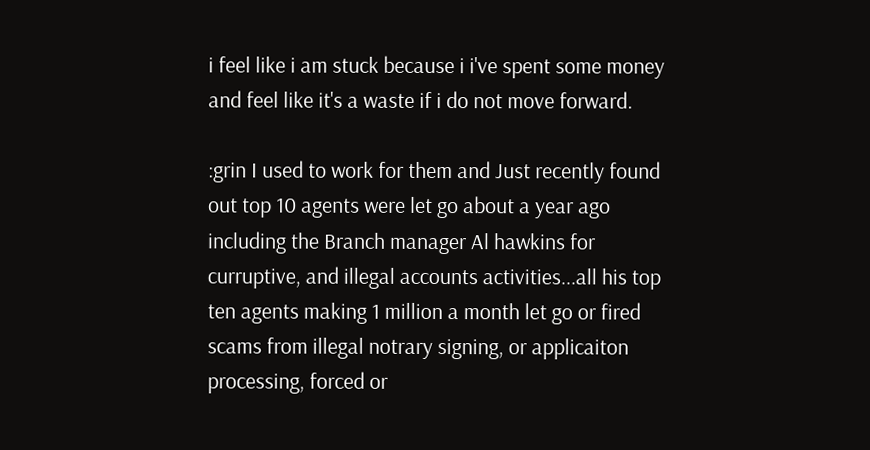i feel like i am stuck because i i've spent some money and feel like it's a waste if i do not move forward.

:grin I used to work for them and Just recently found out top 10 agents were let go about a year ago including the Branch manager Al hawkins for curruptive, and illegal accounts activities...all his top ten agents making 1 million a month let go or fired scams from illegal notrary signing, or applicaiton processing, forced or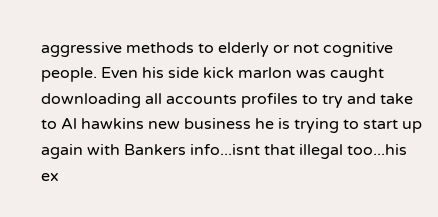aggressive methods to elderly or not cognitive people. Even his side kick marlon was caught downloading all accounts profiles to try and take to Al hawkins new business he is trying to start up again with Bankers info...isnt that illegal too...his ex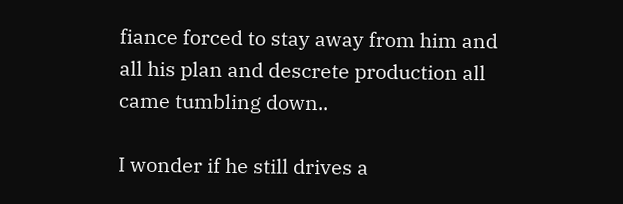fiance forced to stay away from him and all his plan and descrete production all came tumbling down..

I wonder if he still drives a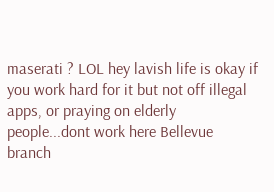maserati ? LOL hey lavish life is okay if you work hard for it but not off illegal apps, or praying on elderly people...dont work here Bellevue branch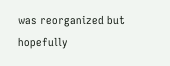was reorganized but hopefully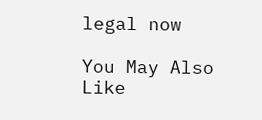legal now

You May Also Like